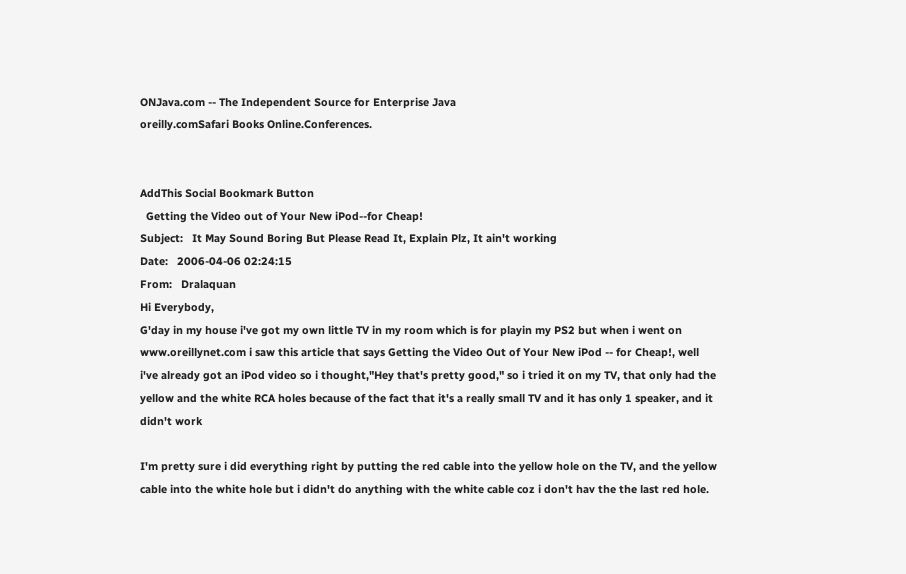ONJava.com -- The Independent Source for Enterprise Java
oreilly.comSafari Books Online.Conferences.


AddThis Social Bookmark Button
  Getting the Video out of Your New iPod--for Cheap!
Subject:   It May Sound Boring But Please Read It, Explain Plz, It ain't working
Date:   2006-04-06 02:24:15
From:   Dralaquan
Hi Everybody,
G'day in my house i've got my own little TV in my room which is for playin my PS2 but when i went on www.oreillynet.com i saw this article that says Getting the Video Out of Your New iPod -- for Cheap!, well i've already got an iPod video so i thought,"Hey that's pretty good," so i tried it on my TV, that only had the yellow and the white RCA holes because of the fact that it's a really small TV and it has only 1 speaker, and it didn't work

I'm pretty sure i did everything right by putting the red cable into the yellow hole on the TV, and the yellow cable into the white hole but i didn't do anything with the white cable coz i don't hav the the last red hole.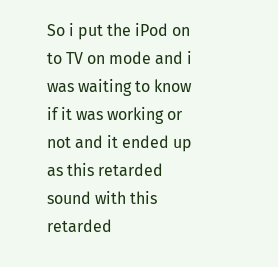So i put the iPod on to TV on mode and i was waiting to know if it was working or not and it ended up as this retarded sound with this retarded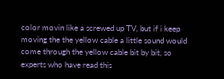color movin like a screwed up TV, but if i keep moving the the yellow cable a little sound would come through the yellow cable bit by bit, so experts who have read this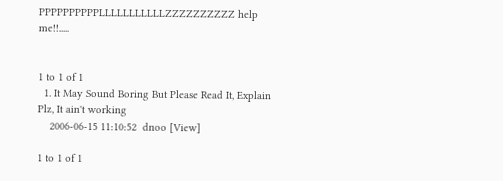PPPPPPPPPPLLLLLLLLLLLZZZZZZZZZZ help me!!.....


1 to 1 of 1
  1. It May Sound Boring But Please Read It, Explain Plz, It ain't working
    2006-06-15 11:10:52  dnoo [View]

1 to 1 of 1